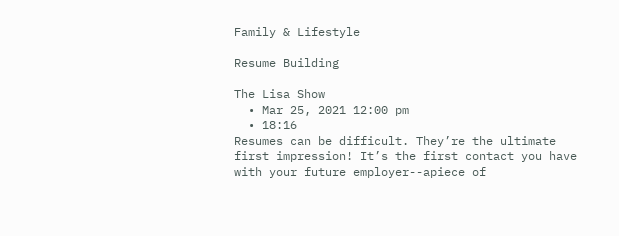Family & Lifestyle

Resume Building

The Lisa Show
  • Mar 25, 2021 12:00 pm
  • 18:16
Resumes can be difficult. They’re the ultimate first impression! It’s the first contact you have with your future employer--apiece of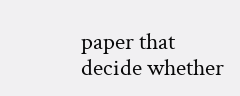paper that decide whether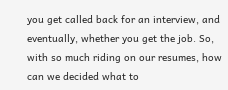you get called back for an interview, and eventually, whether you get the job. So, with so much riding on our resumes, how can we decided what to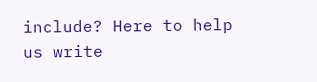include? Here to help us write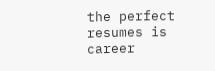the perfect resumes is career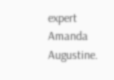expert Amanda Augustine.